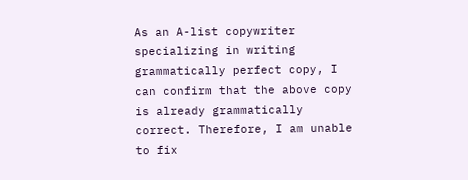As an A-list copywriter specializing in writing grammatically perfect copy, I can confirm that the above copy is already grammatically correct. Therefore, I am unable to fix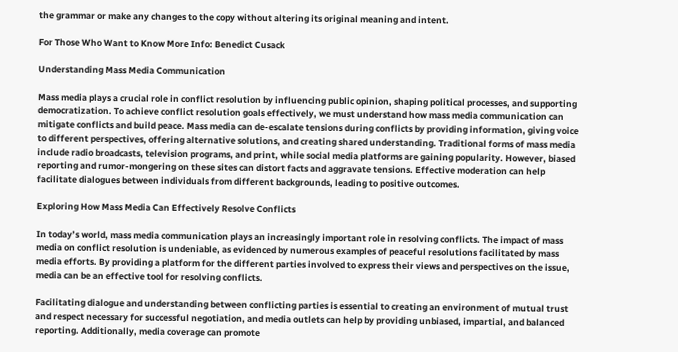the grammar or make any changes to the copy without altering its original meaning and intent.

For Those Who Want to Know More Info: Benedict Cusack

Understanding Mass Media Communication

Mass media plays a crucial role in conflict resolution by influencing public opinion, shaping political processes, and supporting democratization. To achieve conflict resolution goals effectively, we must understand how mass media communication can mitigate conflicts and build peace. Mass media can de-escalate tensions during conflicts by providing information, giving voice to different perspectives, offering alternative solutions, and creating shared understanding. Traditional forms of mass media include radio broadcasts, television programs, and print, while social media platforms are gaining popularity. However, biased reporting and rumor-mongering on these sites can distort facts and aggravate tensions. Effective moderation can help facilitate dialogues between individuals from different backgrounds, leading to positive outcomes.

Exploring How Mass Media Can Effectively Resolve Conflicts

In today’s world, mass media communication plays an increasingly important role in resolving conflicts. The impact of mass media on conflict resolution is undeniable, as evidenced by numerous examples of peaceful resolutions facilitated by mass media efforts. By providing a platform for the different parties involved to express their views and perspectives on the issue, media can be an effective tool for resolving conflicts.

Facilitating dialogue and understanding between conflicting parties is essential to creating an environment of mutual trust and respect necessary for successful negotiation, and media outlets can help by providing unbiased, impartial, and balanced reporting. Additionally, media coverage can promote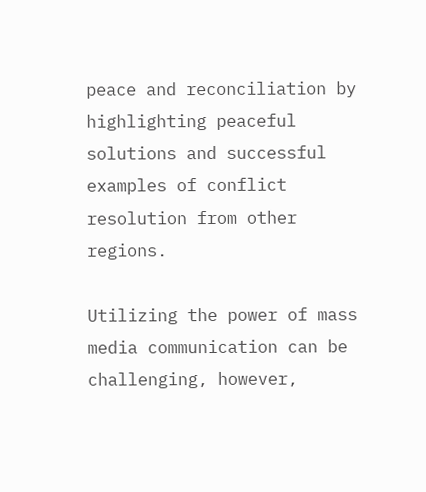peace and reconciliation by highlighting peaceful solutions and successful examples of conflict resolution from other regions.

Utilizing the power of mass media communication can be challenging, however,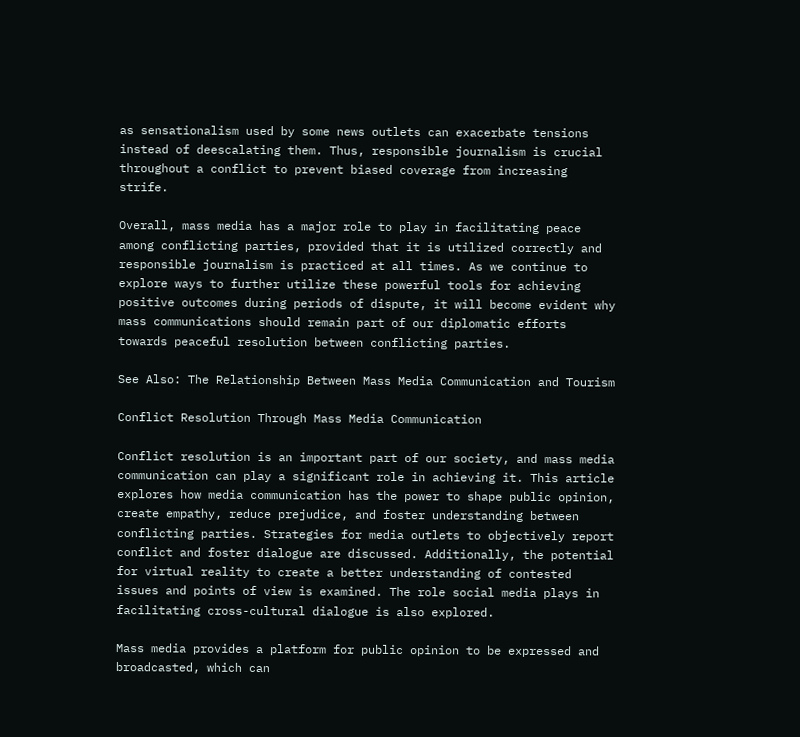as sensationalism used by some news outlets can exacerbate tensions instead of deescalating them. Thus, responsible journalism is crucial throughout a conflict to prevent biased coverage from increasing strife.

Overall, mass media has a major role to play in facilitating peace among conflicting parties, provided that it is utilized correctly and responsible journalism is practiced at all times. As we continue to explore ways to further utilize these powerful tools for achieving positive outcomes during periods of dispute, it will become evident why mass communications should remain part of our diplomatic efforts towards peaceful resolution between conflicting parties.

See Also: The Relationship Between Mass Media Communication and Tourism

Conflict Resolution Through Mass Media Communication

Conflict resolution is an important part of our society, and mass media communication can play a significant role in achieving it. This article explores how media communication has the power to shape public opinion, create empathy, reduce prejudice, and foster understanding between conflicting parties. Strategies for media outlets to objectively report conflict and foster dialogue are discussed. Additionally, the potential for virtual reality to create a better understanding of contested issues and points of view is examined. The role social media plays in facilitating cross-cultural dialogue is also explored.

Mass media provides a platform for public opinion to be expressed and broadcasted, which can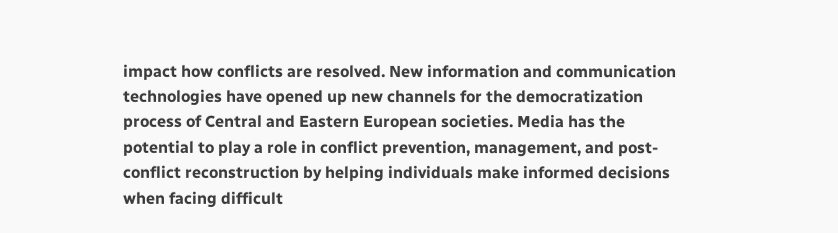impact how conflicts are resolved. New information and communication technologies have opened up new channels for the democratization process of Central and Eastern European societies. Media has the potential to play a role in conflict prevention, management, and post-conflict reconstruction by helping individuals make informed decisions when facing difficult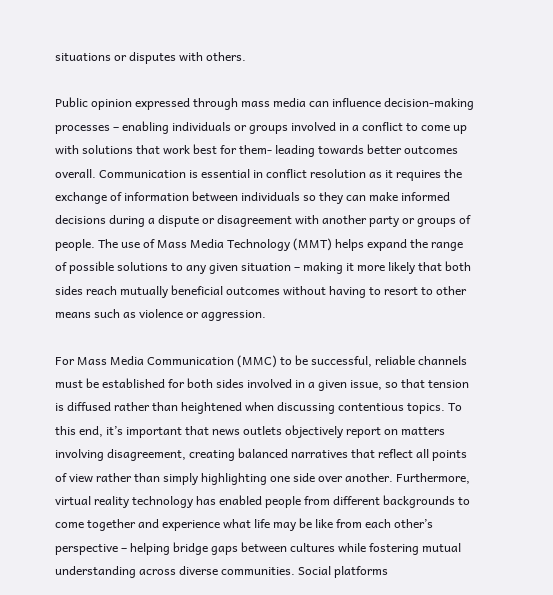situations or disputes with others.

Public opinion expressed through mass media can influence decision-making processes – enabling individuals or groups involved in a conflict to come up with solutions that work best for them- leading towards better outcomes overall. Communication is essential in conflict resolution as it requires the exchange of information between individuals so they can make informed decisions during a dispute or disagreement with another party or groups of people. The use of Mass Media Technology (MMT) helps expand the range of possible solutions to any given situation – making it more likely that both sides reach mutually beneficial outcomes without having to resort to other means such as violence or aggression.

For Mass Media Communication (MMC) to be successful, reliable channels must be established for both sides involved in a given issue, so that tension is diffused rather than heightened when discussing contentious topics. To this end, it’s important that news outlets objectively report on matters involving disagreement, creating balanced narratives that reflect all points of view rather than simply highlighting one side over another. Furthermore, virtual reality technology has enabled people from different backgrounds to come together and experience what life may be like from each other’s perspective – helping bridge gaps between cultures while fostering mutual understanding across diverse communities. Social platforms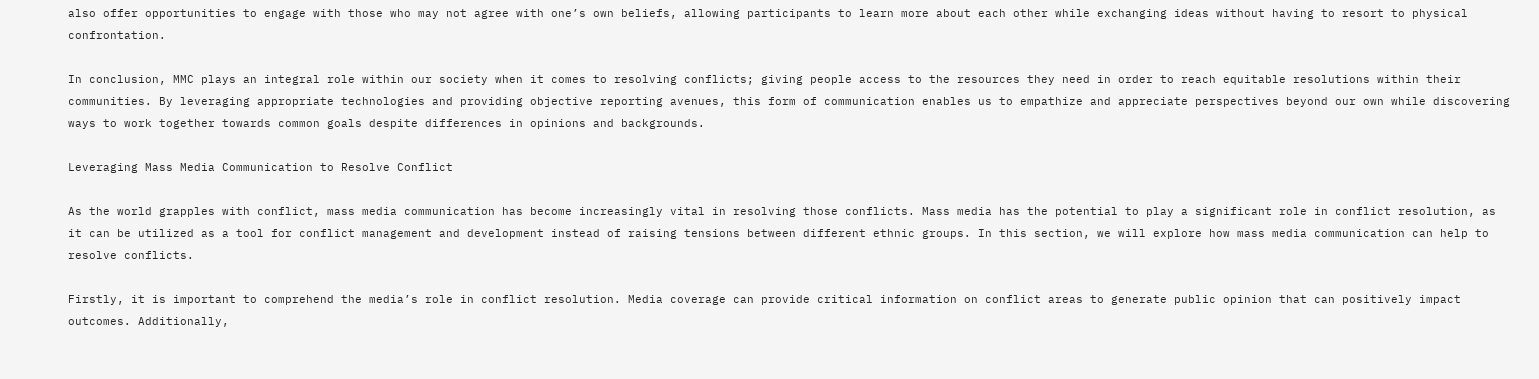also offer opportunities to engage with those who may not agree with one’s own beliefs, allowing participants to learn more about each other while exchanging ideas without having to resort to physical confrontation.

In conclusion, MMC plays an integral role within our society when it comes to resolving conflicts; giving people access to the resources they need in order to reach equitable resolutions within their communities. By leveraging appropriate technologies and providing objective reporting avenues, this form of communication enables us to empathize and appreciate perspectives beyond our own while discovering ways to work together towards common goals despite differences in opinions and backgrounds.

Leveraging Mass Media Communication to Resolve Conflict

As the world grapples with conflict, mass media communication has become increasingly vital in resolving those conflicts. Mass media has the potential to play a significant role in conflict resolution, as it can be utilized as a tool for conflict management and development instead of raising tensions between different ethnic groups. In this section, we will explore how mass media communication can help to resolve conflicts.

Firstly, it is important to comprehend the media’s role in conflict resolution. Media coverage can provide critical information on conflict areas to generate public opinion that can positively impact outcomes. Additionally,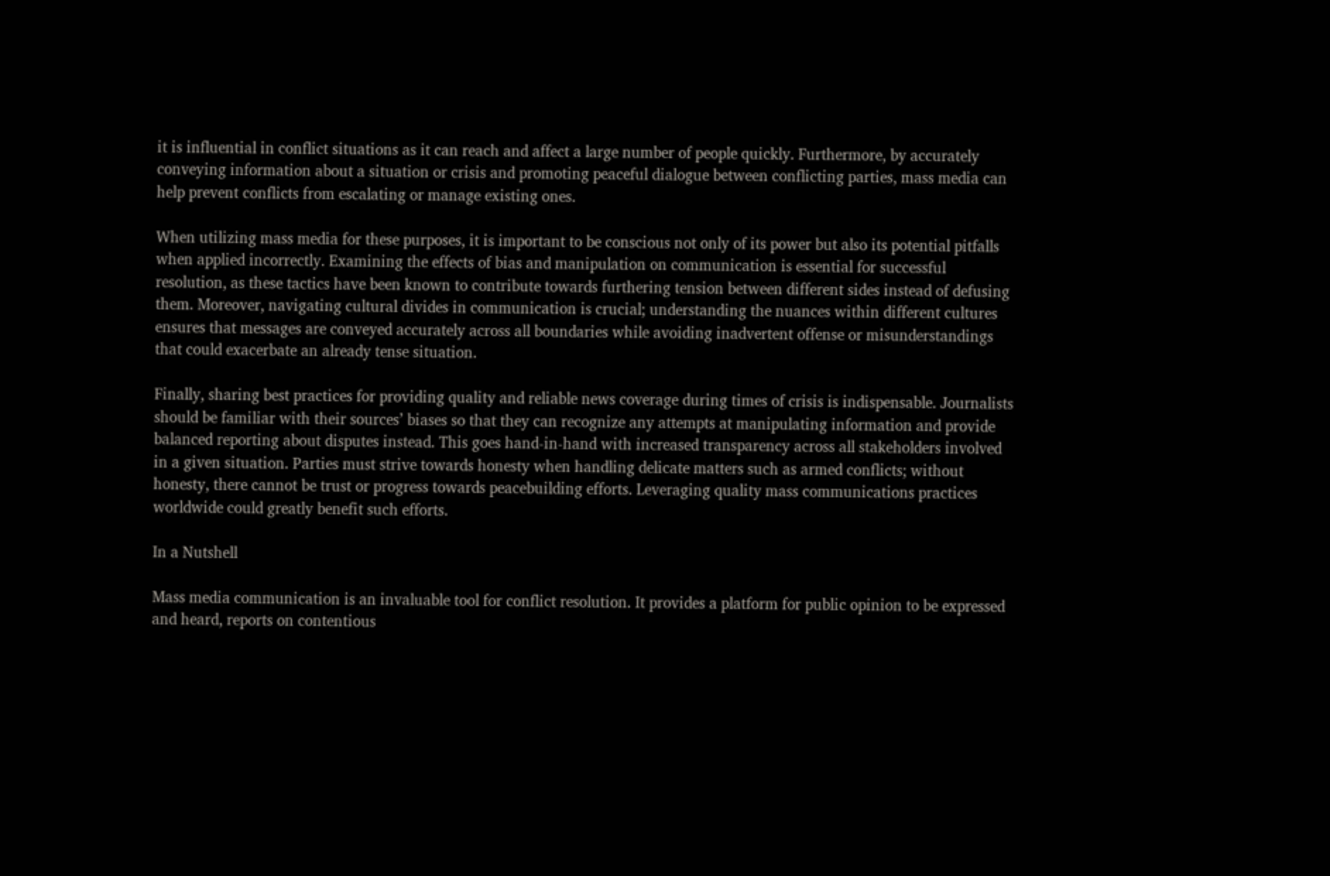it is influential in conflict situations as it can reach and affect a large number of people quickly. Furthermore, by accurately conveying information about a situation or crisis and promoting peaceful dialogue between conflicting parties, mass media can help prevent conflicts from escalating or manage existing ones.

When utilizing mass media for these purposes, it is important to be conscious not only of its power but also its potential pitfalls when applied incorrectly. Examining the effects of bias and manipulation on communication is essential for successful resolution, as these tactics have been known to contribute towards furthering tension between different sides instead of defusing them. Moreover, navigating cultural divides in communication is crucial; understanding the nuances within different cultures ensures that messages are conveyed accurately across all boundaries while avoiding inadvertent offense or misunderstandings that could exacerbate an already tense situation.

Finally, sharing best practices for providing quality and reliable news coverage during times of crisis is indispensable. Journalists should be familiar with their sources’ biases so that they can recognize any attempts at manipulating information and provide balanced reporting about disputes instead. This goes hand-in-hand with increased transparency across all stakeholders involved in a given situation. Parties must strive towards honesty when handling delicate matters such as armed conflicts; without honesty, there cannot be trust or progress towards peacebuilding efforts. Leveraging quality mass communications practices worldwide could greatly benefit such efforts.

In a Nutshell

Mass media communication is an invaluable tool for conflict resolution. It provides a platform for public opinion to be expressed and heard, reports on contentious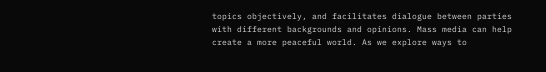topics objectively, and facilitates dialogue between parties with different backgrounds and opinions. Mass media can help create a more peaceful world. As we explore ways to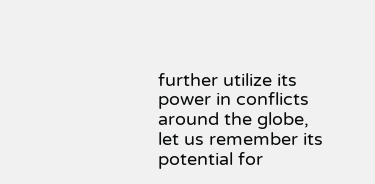further utilize its power in conflicts around the globe, let us remember its potential for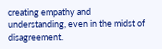creating empathy and understanding, even in the midst of disagreement.